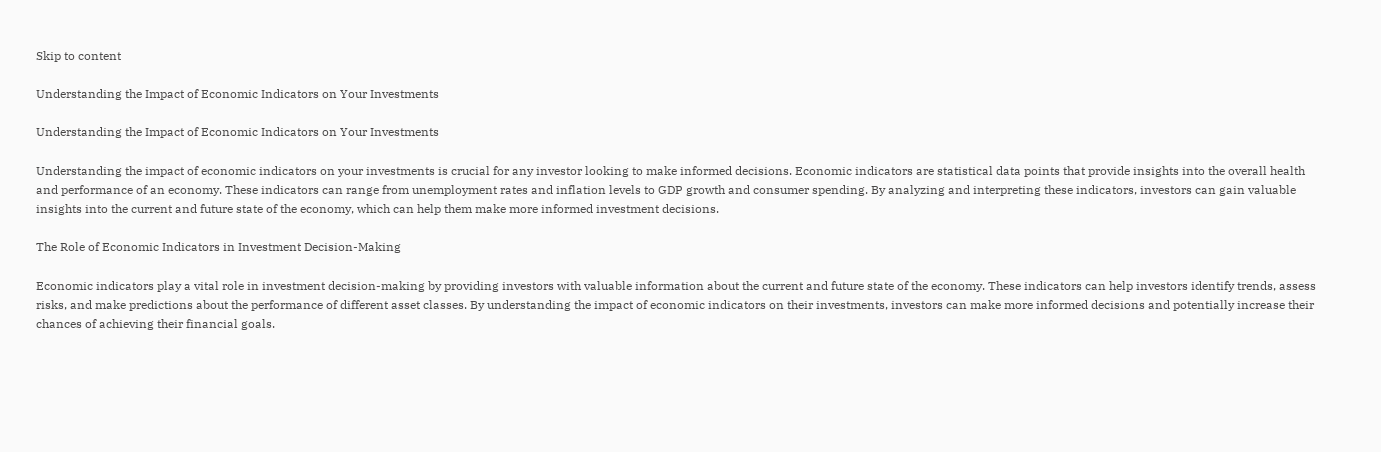Skip to content

Understanding the Impact of Economic Indicators on Your Investments

Understanding the Impact of Economic Indicators on Your Investments

Understanding the impact of economic indicators on your investments is crucial for any investor looking to make informed decisions. Economic indicators are statistical data points that provide insights into the overall health and performance of an economy. These indicators can range from unemployment rates and inflation levels to GDP growth and consumer spending. By analyzing and interpreting these indicators, investors can gain valuable insights into the current and future state of the economy, which can help them make more informed investment decisions.

The Role of Economic Indicators in Investment Decision-Making

Economic indicators play a vital role in investment decision-making by providing investors with valuable information about the current and future state of the economy. These indicators can help investors identify trends, assess risks, and make predictions about the performance of different asset classes. By understanding the impact of economic indicators on their investments, investors can make more informed decisions and potentially increase their chances of achieving their financial goals.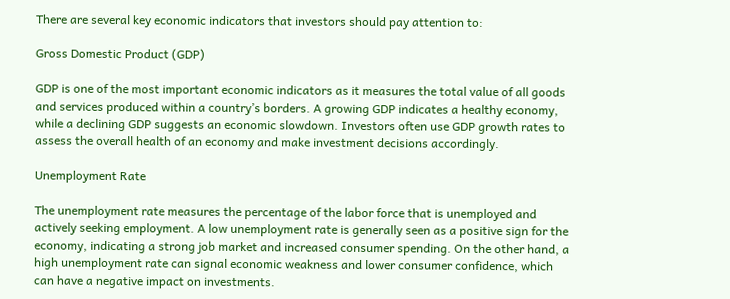There are several key economic indicators that investors should pay attention to:

Gross Domestic Product (GDP)

GDP is one of the most important economic indicators as it measures the total value of all goods and services produced within a country’s borders. A growing GDP indicates a healthy economy, while a declining GDP suggests an economic slowdown. Investors often use GDP growth rates to assess the overall health of an economy and make investment decisions accordingly.

Unemployment Rate

The unemployment rate measures the percentage of the labor force that is unemployed and actively seeking employment. A low unemployment rate is generally seen as a positive sign for the economy, indicating a strong job market and increased consumer spending. On the other hand, a high unemployment rate can signal economic weakness and lower consumer confidence, which can have a negative impact on investments.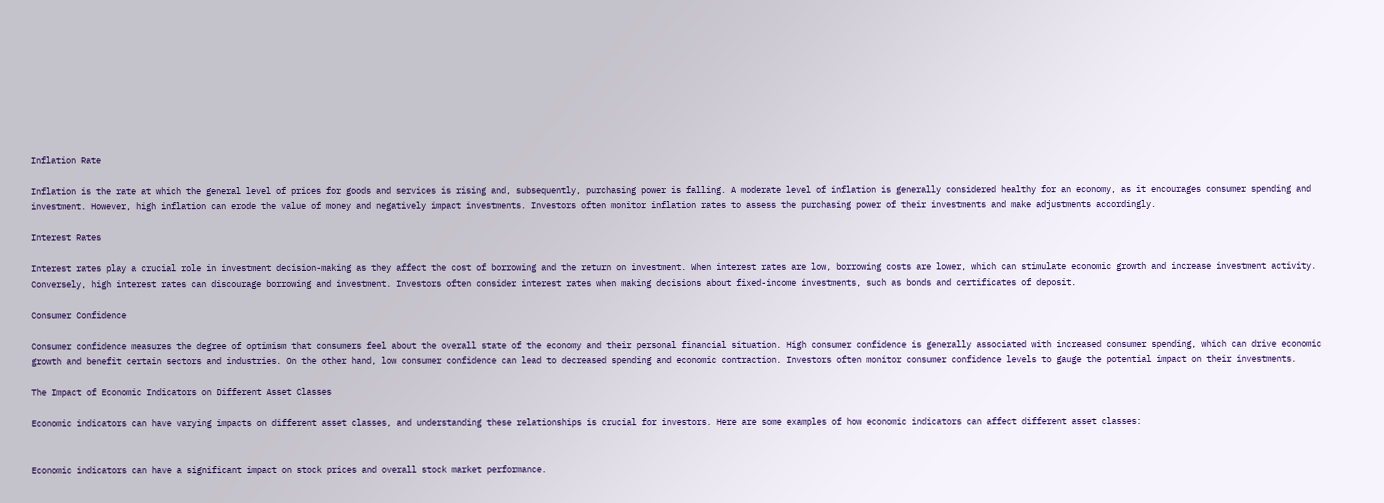Inflation Rate

Inflation is the rate at which the general level of prices for goods and services is rising and, subsequently, purchasing power is falling. A moderate level of inflation is generally considered healthy for an economy, as it encourages consumer spending and investment. However, high inflation can erode the value of money and negatively impact investments. Investors often monitor inflation rates to assess the purchasing power of their investments and make adjustments accordingly.

Interest Rates

Interest rates play a crucial role in investment decision-making as they affect the cost of borrowing and the return on investment. When interest rates are low, borrowing costs are lower, which can stimulate economic growth and increase investment activity. Conversely, high interest rates can discourage borrowing and investment. Investors often consider interest rates when making decisions about fixed-income investments, such as bonds and certificates of deposit.

Consumer Confidence

Consumer confidence measures the degree of optimism that consumers feel about the overall state of the economy and their personal financial situation. High consumer confidence is generally associated with increased consumer spending, which can drive economic growth and benefit certain sectors and industries. On the other hand, low consumer confidence can lead to decreased spending and economic contraction. Investors often monitor consumer confidence levels to gauge the potential impact on their investments.

The Impact of Economic Indicators on Different Asset Classes

Economic indicators can have varying impacts on different asset classes, and understanding these relationships is crucial for investors. Here are some examples of how economic indicators can affect different asset classes:


Economic indicators can have a significant impact on stock prices and overall stock market performance.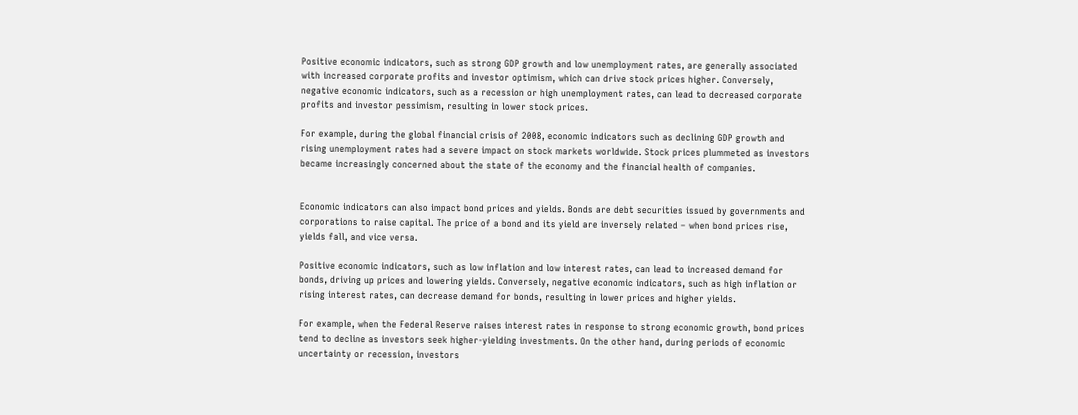Positive economic indicators, such as strong GDP growth and low unemployment rates, are generally associated with increased corporate profits and investor optimism, which can drive stock prices higher. Conversely, negative economic indicators, such as a recession or high unemployment rates, can lead to decreased corporate profits and investor pessimism, resulting in lower stock prices.

For example, during the global financial crisis of 2008, economic indicators such as declining GDP growth and rising unemployment rates had a severe impact on stock markets worldwide. Stock prices plummeted as investors became increasingly concerned about the state of the economy and the financial health of companies.


Economic indicators can also impact bond prices and yields. Bonds are debt securities issued by governments and corporations to raise capital. The price of a bond and its yield are inversely related – when bond prices rise, yields fall, and vice versa.

Positive economic indicators, such as low inflation and low interest rates, can lead to increased demand for bonds, driving up prices and lowering yields. Conversely, negative economic indicators, such as high inflation or rising interest rates, can decrease demand for bonds, resulting in lower prices and higher yields.

For example, when the Federal Reserve raises interest rates in response to strong economic growth, bond prices tend to decline as investors seek higher-yielding investments. On the other hand, during periods of economic uncertainty or recession, investors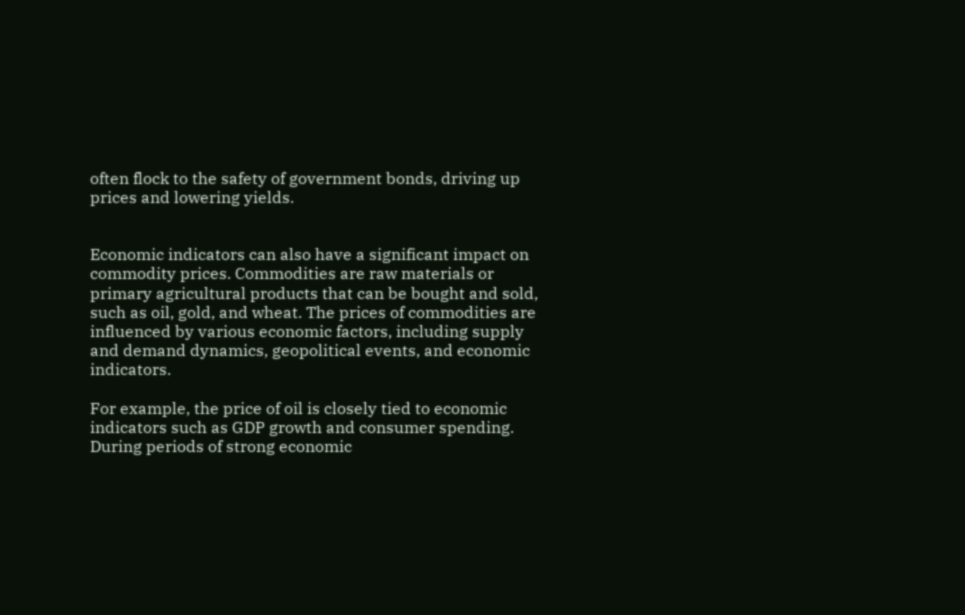often flock to the safety of government bonds, driving up prices and lowering yields.


Economic indicators can also have a significant impact on commodity prices. Commodities are raw materials or primary agricultural products that can be bought and sold, such as oil, gold, and wheat. The prices of commodities are influenced by various economic factors, including supply and demand dynamics, geopolitical events, and economic indicators.

For example, the price of oil is closely tied to economic indicators such as GDP growth and consumer spending. During periods of strong economic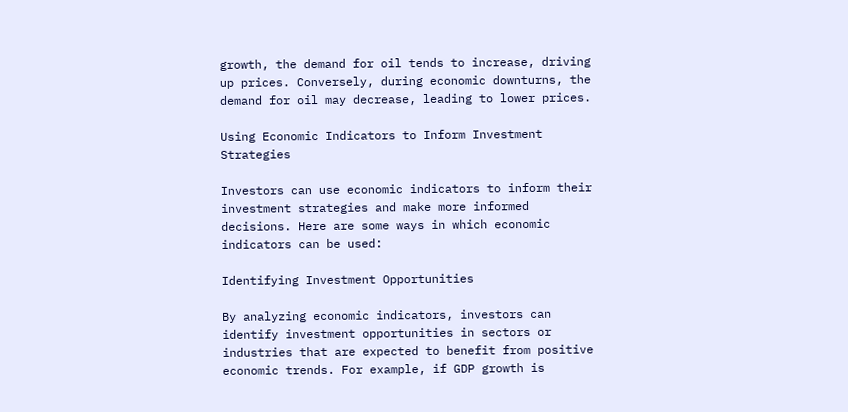growth, the demand for oil tends to increase, driving up prices. Conversely, during economic downturns, the demand for oil may decrease, leading to lower prices.

Using Economic Indicators to Inform Investment Strategies

Investors can use economic indicators to inform their investment strategies and make more informed decisions. Here are some ways in which economic indicators can be used:

Identifying Investment Opportunities

By analyzing economic indicators, investors can identify investment opportunities in sectors or industries that are expected to benefit from positive economic trends. For example, if GDP growth is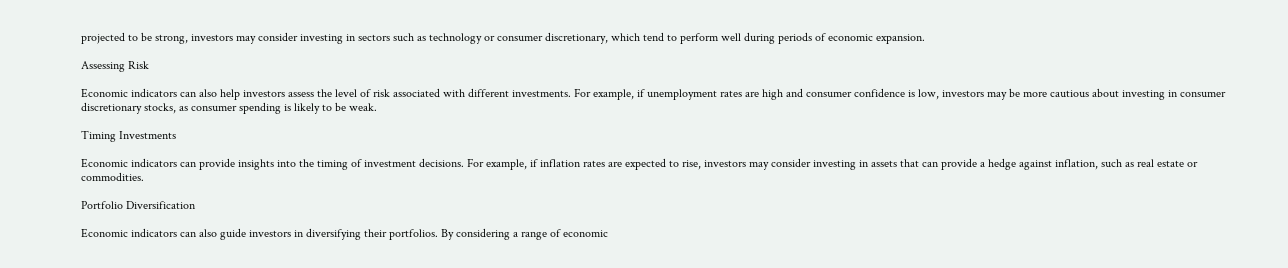projected to be strong, investors may consider investing in sectors such as technology or consumer discretionary, which tend to perform well during periods of economic expansion.

Assessing Risk

Economic indicators can also help investors assess the level of risk associated with different investments. For example, if unemployment rates are high and consumer confidence is low, investors may be more cautious about investing in consumer discretionary stocks, as consumer spending is likely to be weak.

Timing Investments

Economic indicators can provide insights into the timing of investment decisions. For example, if inflation rates are expected to rise, investors may consider investing in assets that can provide a hedge against inflation, such as real estate or commodities.

Portfolio Diversification

Economic indicators can also guide investors in diversifying their portfolios. By considering a range of economic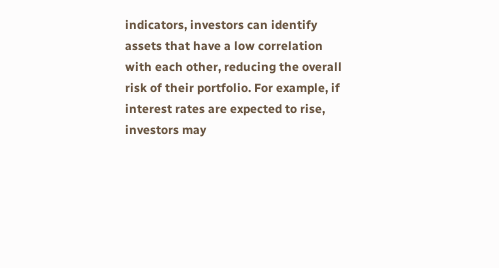indicators, investors can identify assets that have a low correlation with each other, reducing the overall risk of their portfolio. For example, if interest rates are expected to rise, investors may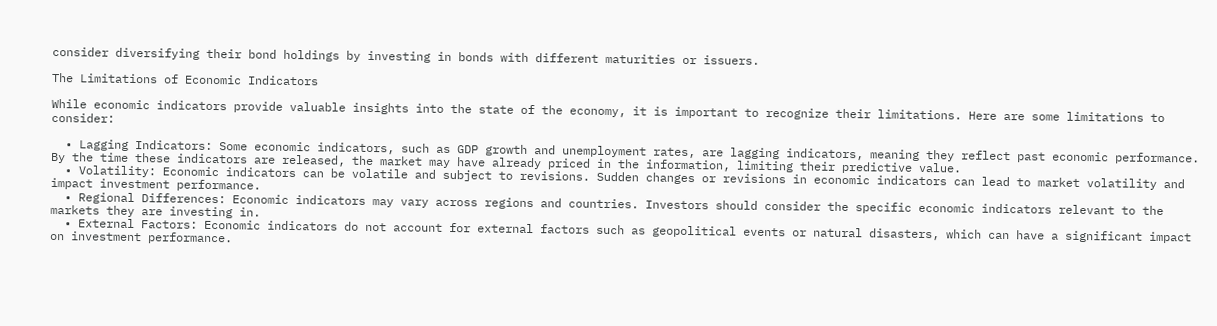consider diversifying their bond holdings by investing in bonds with different maturities or issuers.

The Limitations of Economic Indicators

While economic indicators provide valuable insights into the state of the economy, it is important to recognize their limitations. Here are some limitations to consider:

  • Lagging Indicators: Some economic indicators, such as GDP growth and unemployment rates, are lagging indicators, meaning they reflect past economic performance. By the time these indicators are released, the market may have already priced in the information, limiting their predictive value.
  • Volatility: Economic indicators can be volatile and subject to revisions. Sudden changes or revisions in economic indicators can lead to market volatility and impact investment performance.
  • Regional Differences: Economic indicators may vary across regions and countries. Investors should consider the specific economic indicators relevant to the markets they are investing in.
  • External Factors: Economic indicators do not account for external factors such as geopolitical events or natural disasters, which can have a significant impact on investment performance.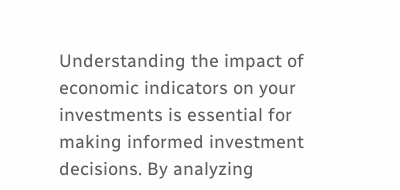Understanding the impact of economic indicators on your investments is essential for making informed investment decisions. By analyzing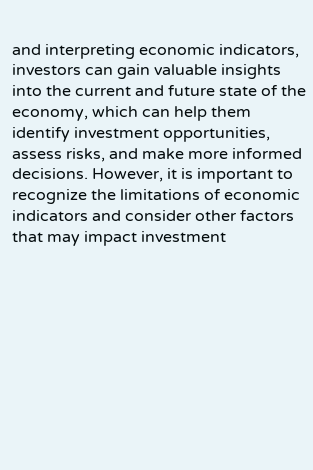and interpreting economic indicators, investors can gain valuable insights into the current and future state of the economy, which can help them identify investment opportunities, assess risks, and make more informed decisions. However, it is important to recognize the limitations of economic indicators and consider other factors that may impact investment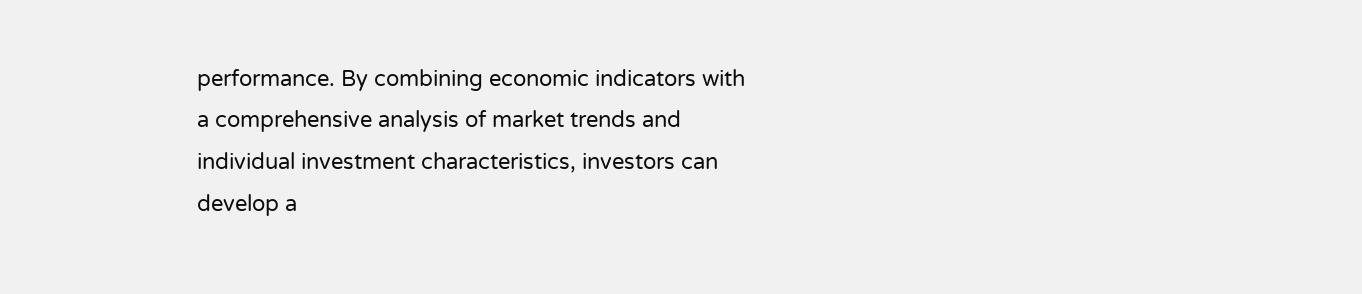performance. By combining economic indicators with a comprehensive analysis of market trends and individual investment characteristics, investors can develop a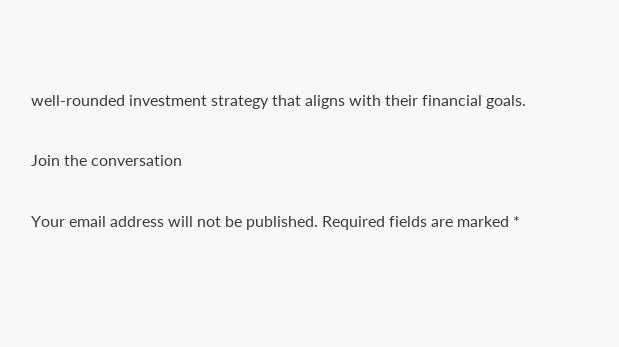well-rounded investment strategy that aligns with their financial goals.

Join the conversation

Your email address will not be published. Required fields are marked *